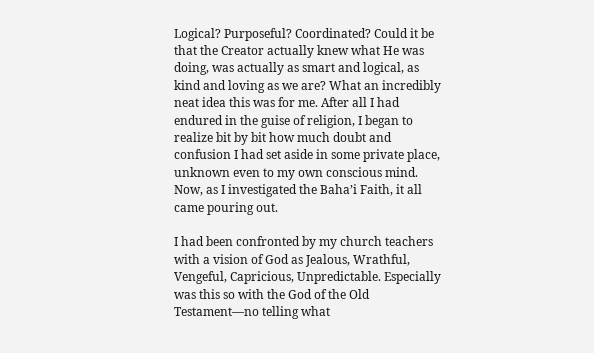Logical? Purposeful? Coordinated? Could it be that the Creator actually knew what He was doing, was actually as smart and logical, as kind and loving as we are? What an incredibly neat idea this was for me. After all I had endured in the guise of religion, I began to realize bit by bit how much doubt and confusion I had set aside in some private place, unknown even to my own conscious mind. Now, as I investigated the Baha’i Faith, it all came pouring out.

I had been confronted by my church teachers with a vision of God as Jealous, Wrathful, Vengeful, Capricious, Unpredictable. Especially was this so with the God of the Old Testament—no telling what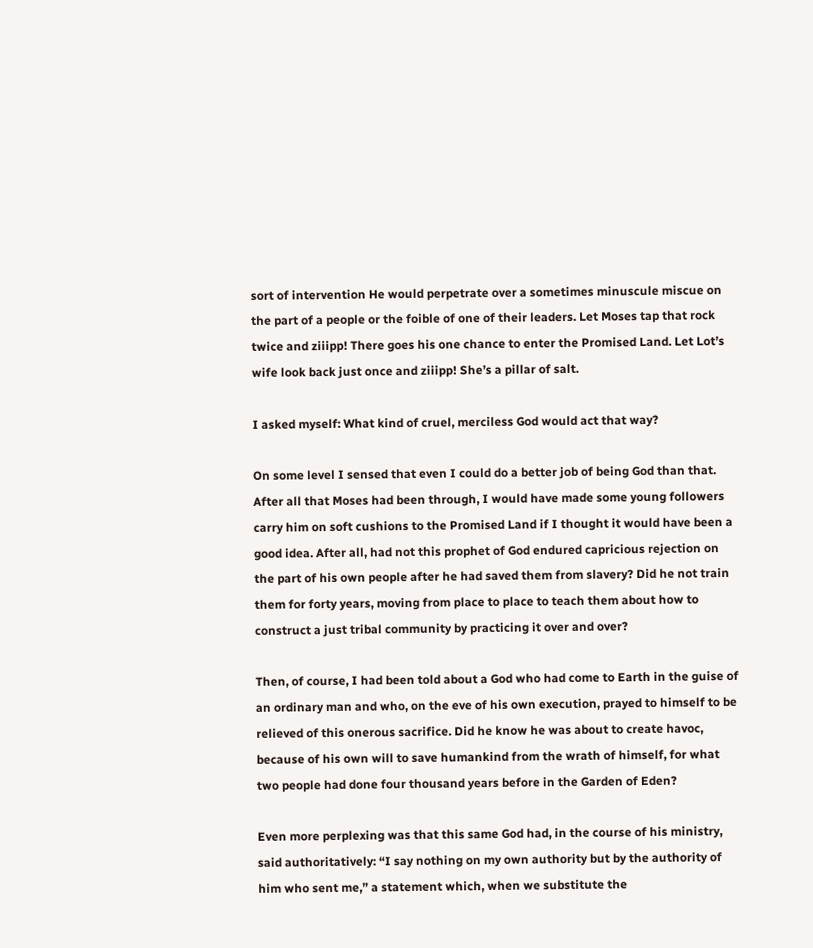sort of intervention He would perpetrate over a sometimes minuscule miscue on the part of a people or the foible of one of their leaders. Let Moses tap that rock twice and ziiipp! There goes his one chance to enter the Promised Land. Let Lot’s wife look back just once and ziiipp! She’s a pillar of salt.

I asked myself: What kind of cruel, merciless God would act that way?

On some level I sensed that even I could do a better job of being God than that. After all that Moses had been through, I would have made some young followers carry him on soft cushions to the Promised Land if I thought it would have been a good idea. After all, had not this prophet of God endured capricious rejection on the part of his own people after he had saved them from slavery? Did he not train them for forty years, moving from place to place to teach them about how to construct a just tribal community by practicing it over and over?

Then, of course, I had been told about a God who had come to Earth in the guise of an ordinary man and who, on the eve of his own execution, prayed to himself to be relieved of this onerous sacrifice. Did he know he was about to create havoc, because of his own will to save humankind from the wrath of himself, for what two people had done four thousand years before in the Garden of Eden?

Even more perplexing was that this same God had, in the course of his ministry, said authoritatively: “I say nothing on my own authority but by the authority of him who sent me,” a statement which, when we substitute the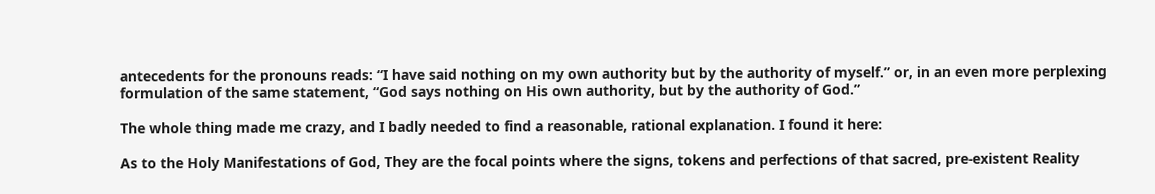antecedents for the pronouns reads: “I have said nothing on my own authority but by the authority of myself.” or, in an even more perplexing formulation of the same statement, “God says nothing on His own authority, but by the authority of God.”

The whole thing made me crazy, and I badly needed to find a reasonable, rational explanation. I found it here:

As to the Holy Manifestations of God, They are the focal points where the signs, tokens and perfections of that sacred, pre-existent Reality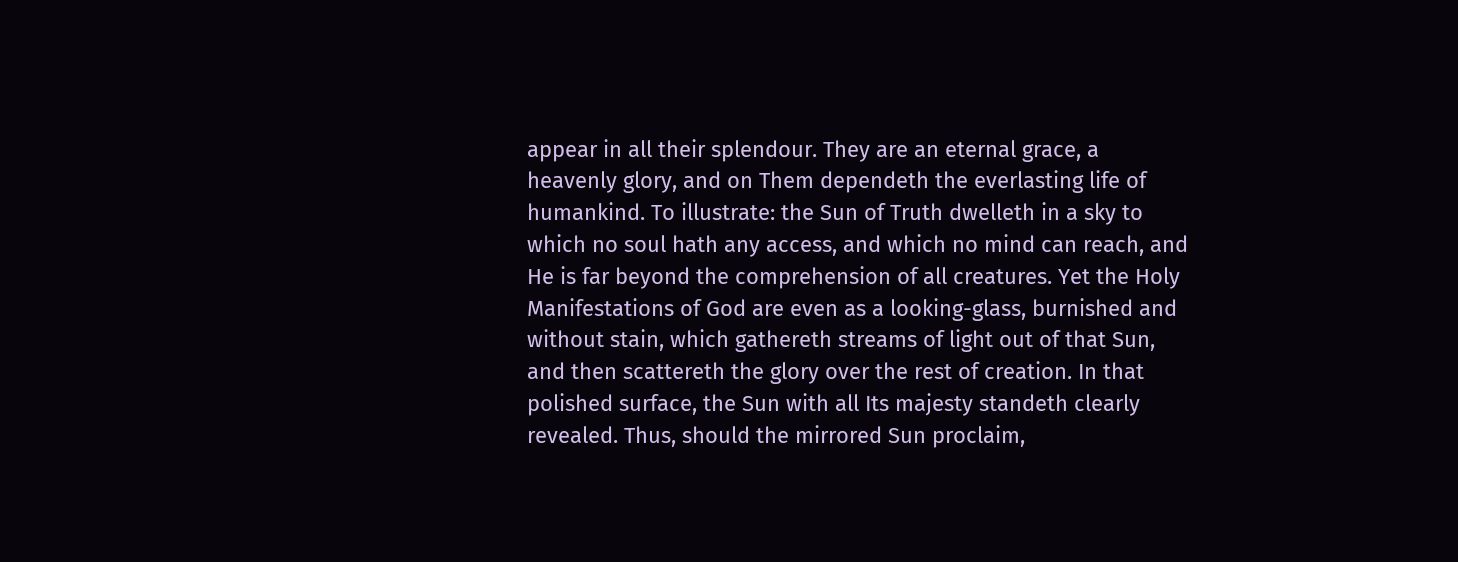appear in all their splendour. They are an eternal grace, a heavenly glory, and on Them dependeth the everlasting life of humankind. To illustrate: the Sun of Truth dwelleth in a sky to which no soul hath any access, and which no mind can reach, and He is far beyond the comprehension of all creatures. Yet the Holy Manifestations of God are even as a looking-glass, burnished and without stain, which gathereth streams of light out of that Sun, and then scattereth the glory over the rest of creation. In that polished surface, the Sun with all Its majesty standeth clearly revealed. Thus, should the mirrored Sun proclaim,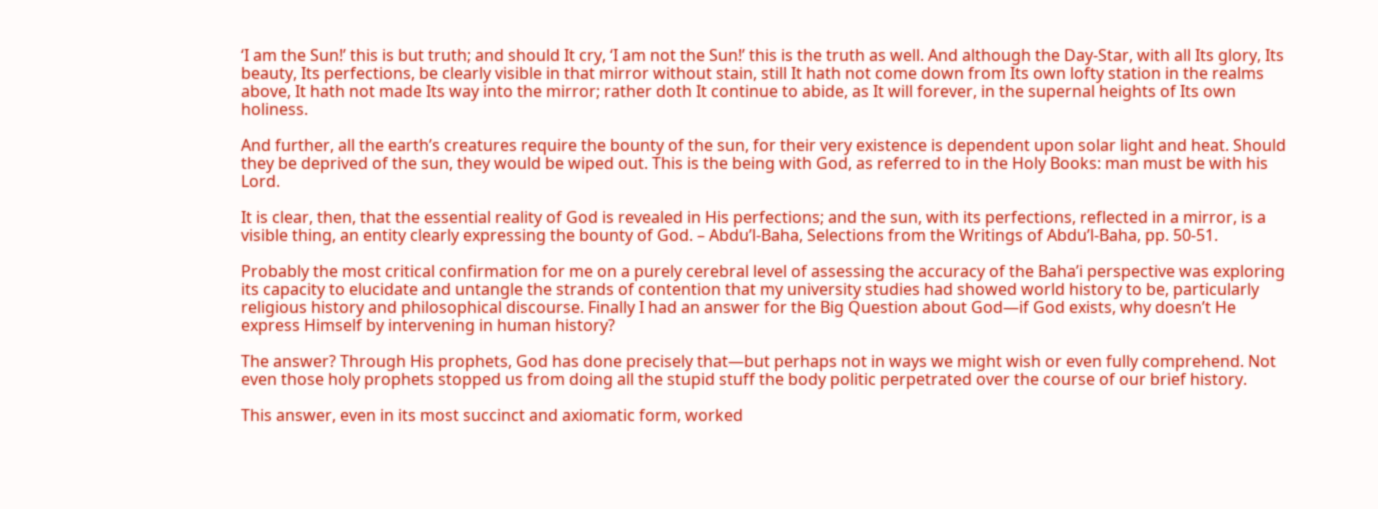‘I am the Sun!’ this is but truth; and should It cry, ‘I am not the Sun!’ this is the truth as well. And although the Day-Star, with all Its glory, Its beauty, Its perfections, be clearly visible in that mirror without stain, still It hath not come down from Its own lofty station in the realms above, It hath not made Its way into the mirror; rather doth It continue to abide, as It will forever, in the supernal heights of Its own holiness.

And further, all the earth’s creatures require the bounty of the sun, for their very existence is dependent upon solar light and heat. Should they be deprived of the sun, they would be wiped out. This is the being with God, as referred to in the Holy Books: man must be with his Lord.

It is clear, then, that the essential reality of God is revealed in His perfections; and the sun, with its perfections, reflected in a mirror, is a visible thing, an entity clearly expressing the bounty of God. – Abdu’l-Baha, Selections from the Writings of Abdu’l-Baha, pp. 50-51.

Probably the most critical confirmation for me on a purely cerebral level of assessing the accuracy of the Baha’i perspective was exploring its capacity to elucidate and untangle the strands of contention that my university studies had showed world history to be, particularly religious history and philosophical discourse. Finally I had an answer for the Big Question about God—if God exists, why doesn’t He express Himself by intervening in human history?

The answer? Through His prophets, God has done precisely that—but perhaps not in ways we might wish or even fully comprehend. Not even those holy prophets stopped us from doing all the stupid stuff the body politic perpetrated over the course of our brief history.

This answer, even in its most succinct and axiomatic form, worked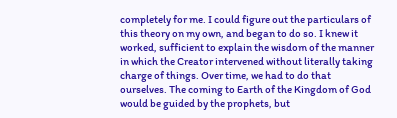completely for me. I could figure out the particulars of this theory on my own, and began to do so. I knew it worked, sufficient to explain the wisdom of the manner in which the Creator intervened without literally taking charge of things. Over time, we had to do that ourselves. The coming to Earth of the Kingdom of God would be guided by the prophets, but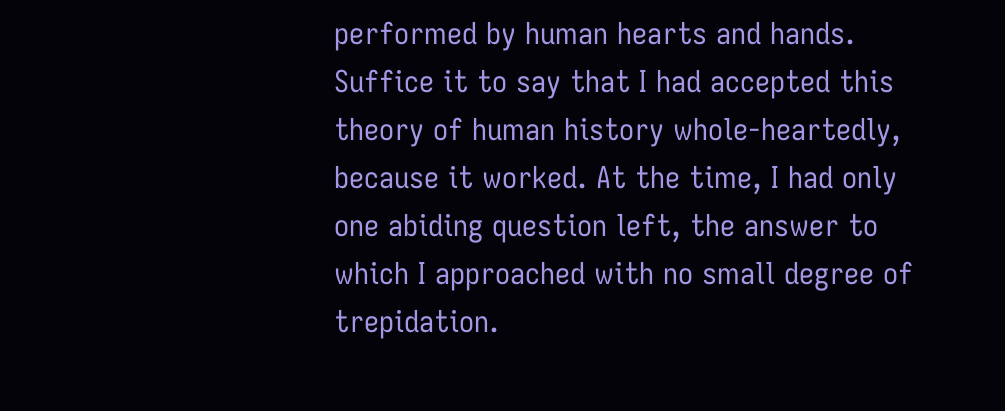performed by human hearts and hands. Suffice it to say that I had accepted this theory of human history whole-heartedly, because it worked. At the time, I had only one abiding question left, the answer to which I approached with no small degree of trepidation.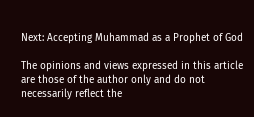Next: Accepting Muhammad as a Prophet of God

The opinions and views expressed in this article are those of the author only and do not necessarily reflect the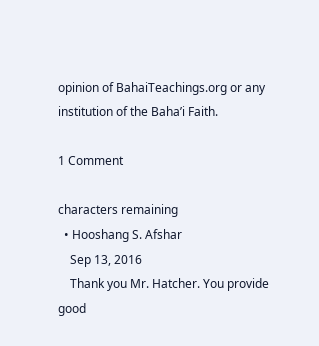opinion of BahaiTeachings.org or any institution of the Baha’i Faith.

1 Comment

characters remaining
  • Hooshang S. Afshar
    Sep 13, 2016
    Thank you Mr. Hatcher. You provide good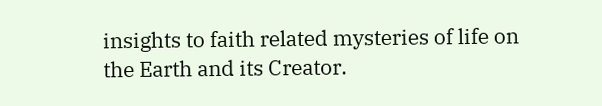insights to faith related mysteries of life on the Earth and its Creator.